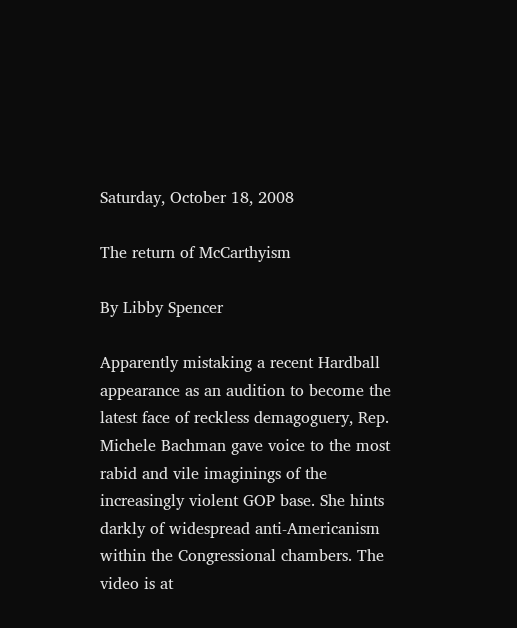Saturday, October 18, 2008

The return of McCarthyism

By Libby Spencer

Apparently mistaking a recent Hardball appearance as an audition to become the latest face of reckless demagoguery, Rep. Michele Bachman gave voice to the most rabid and vile imaginings of the increasingly violent GOP base. She hints darkly of widespread anti-Americanism within the Congressional chambers. The video is at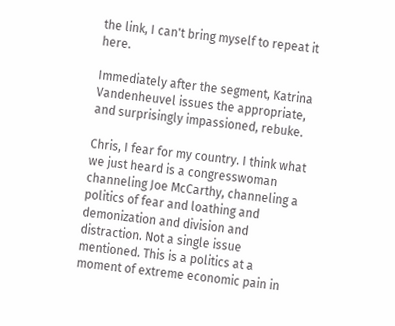the link, I can't bring myself to repeat it here.

Immediately after the segment, Katrina Vandenheuvel issues the appropriate, and surprisingly impassioned, rebuke.

Chris, I fear for my country. I think what we just heard is a congresswoman channeling Joe McCarthy, channeling a politics of fear and loathing and demonization and division and distraction. Not a single issue mentioned. This is a politics at a moment of extreme economic pain in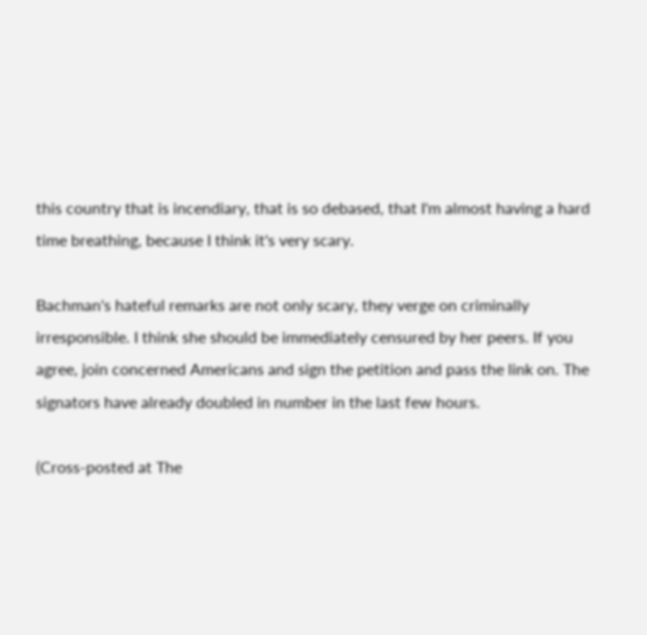this country that is incendiary, that is so debased, that I'm almost having a hard time breathing, because I think it's very scary.

Bachman's hateful remarks are not only scary, they verge on criminally irresponsible. I think she should be immediately censured by her peers. If you agree, join concerned Americans and sign the petition and pass the link on. The signators have already doubled in number in the last few hours.

(Cross-posted at The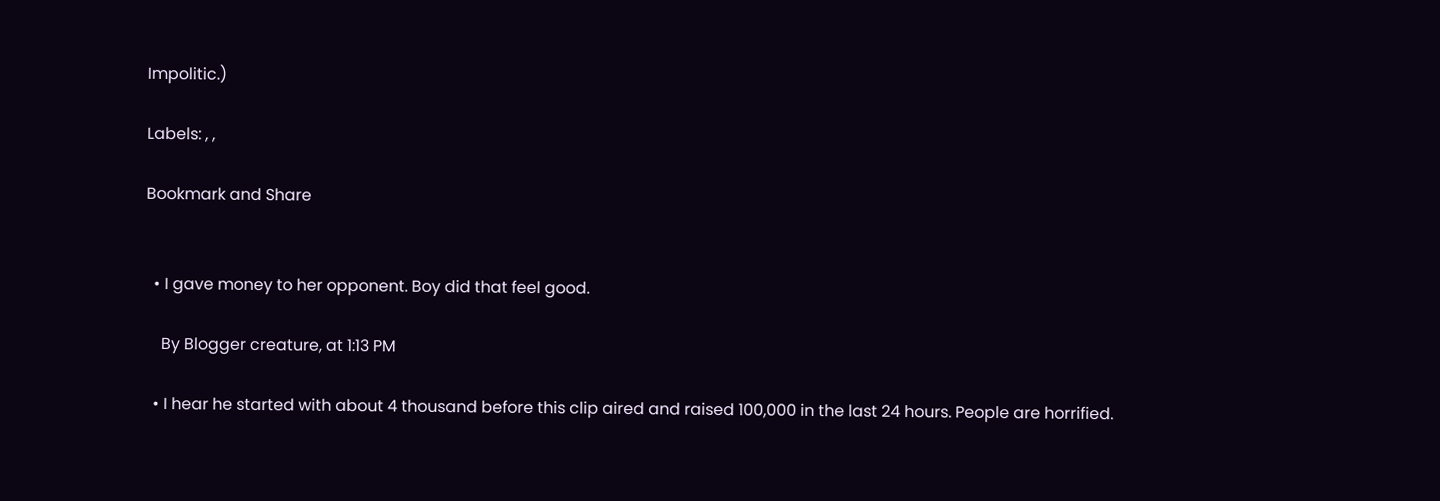Impolitic.)

Labels: , ,

Bookmark and Share


  • I gave money to her opponent. Boy did that feel good.

    By Blogger creature, at 1:13 PM

  • I hear he started with about 4 thousand before this clip aired and raised 100,000 in the last 24 hours. People are horrified.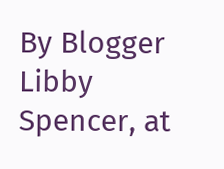By Blogger Libby Spencer, at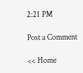2:21 PM

Post a Comment

<< Home